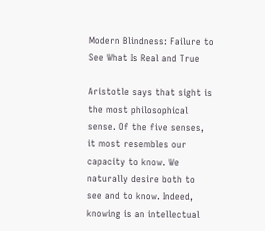Modern Blindness: Failure to See What Is Real and True

Aristotle says that sight is the most philosophical sense. Of the five senses, it most resembles our capacity to know. We naturally desire both to see and to know. Indeed, knowing is an intellectual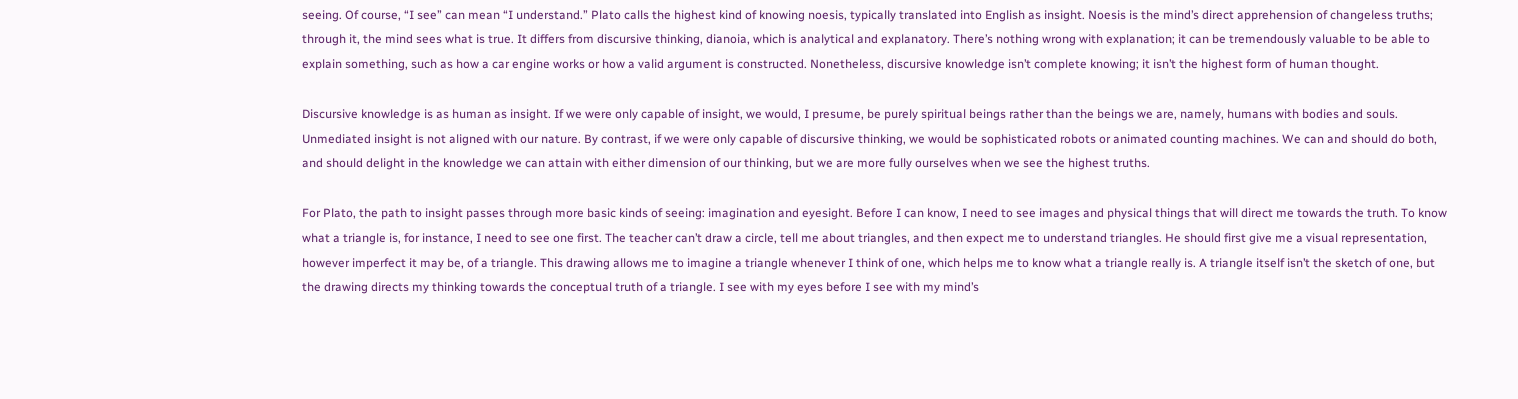seeing. Of course, “I see” can mean “I understand.” Plato calls the highest kind of knowing noesis, typically translated into English as insight. Noesis is the mind’s direct apprehension of changeless truths; through it, the mind sees what is true. It differs from discursive thinking, dianoia, which is analytical and explanatory. There’s nothing wrong with explanation; it can be tremendously valuable to be able to explain something, such as how a car engine works or how a valid argument is constructed. Nonetheless, discursive knowledge isn’t complete knowing; it isn’t the highest form of human thought.

Discursive knowledge is as human as insight. If we were only capable of insight, we would, I presume, be purely spiritual beings rather than the beings we are, namely, humans with bodies and souls. Unmediated insight is not aligned with our nature. By contrast, if we were only capable of discursive thinking, we would be sophisticated robots or animated counting machines. We can and should do both, and should delight in the knowledge we can attain with either dimension of our thinking, but we are more fully ourselves when we see the highest truths.

For Plato, the path to insight passes through more basic kinds of seeing: imagination and eyesight. Before I can know, I need to see images and physical things that will direct me towards the truth. To know what a triangle is, for instance, I need to see one first. The teacher can’t draw a circle, tell me about triangles, and then expect me to understand triangles. He should first give me a visual representation, however imperfect it may be, of a triangle. This drawing allows me to imagine a triangle whenever I think of one, which helps me to know what a triangle really is. A triangle itself isn’t the sketch of one, but the drawing directs my thinking towards the conceptual truth of a triangle. I see with my eyes before I see with my mind’s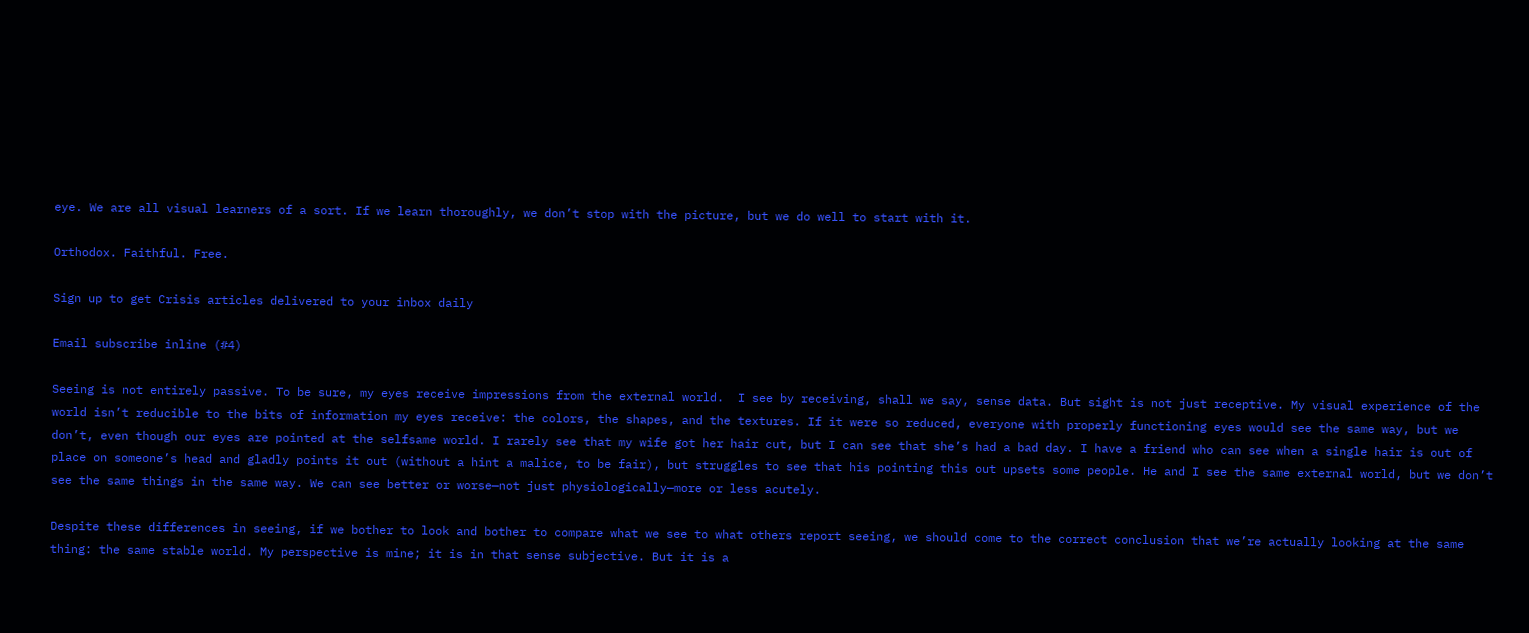eye. We are all visual learners of a sort. If we learn thoroughly, we don’t stop with the picture, but we do well to start with it.

Orthodox. Faithful. Free.

Sign up to get Crisis articles delivered to your inbox daily

Email subscribe inline (#4)

Seeing is not entirely passive. To be sure, my eyes receive impressions from the external world.  I see by receiving, shall we say, sense data. But sight is not just receptive. My visual experience of the world isn’t reducible to the bits of information my eyes receive: the colors, the shapes, and the textures. If it were so reduced, everyone with properly functioning eyes would see the same way, but we don’t, even though our eyes are pointed at the selfsame world. I rarely see that my wife got her hair cut, but I can see that she’s had a bad day. I have a friend who can see when a single hair is out of place on someone’s head and gladly points it out (without a hint a malice, to be fair), but struggles to see that his pointing this out upsets some people. He and I see the same external world, but we don’t see the same things in the same way. We can see better or worse—not just physiologically—more or less acutely.

Despite these differences in seeing, if we bother to look and bother to compare what we see to what others report seeing, we should come to the correct conclusion that we’re actually looking at the same thing: the same stable world. My perspective is mine; it is in that sense subjective. But it is a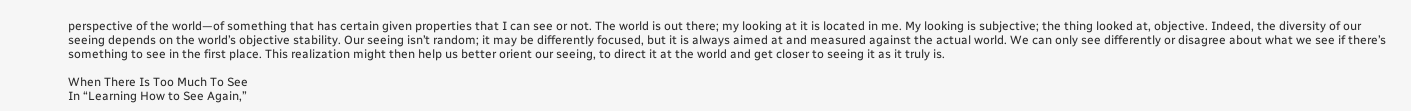perspective of the world—of something that has certain given properties that I can see or not. The world is out there; my looking at it is located in me. My looking is subjective; the thing looked at, objective. Indeed, the diversity of our seeing depends on the world’s objective stability. Our seeing isn’t random; it may be differently focused, but it is always aimed at and measured against the actual world. We can only see differently or disagree about what we see if there’s something to see in the first place. This realization might then help us better orient our seeing, to direct it at the world and get closer to seeing it as it truly is.

When There Is Too Much To See
In “Learning How to See Again,”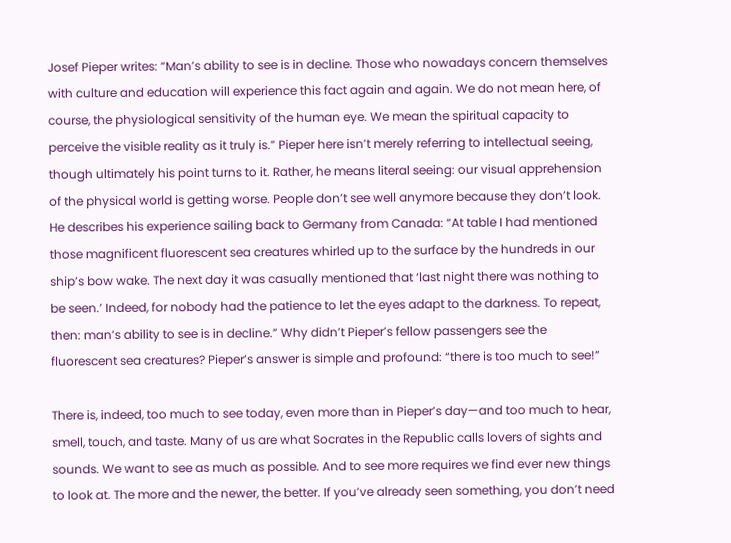Josef Pieper writes: “Man’s ability to see is in decline. Those who nowadays concern themselves with culture and education will experience this fact again and again. We do not mean here, of course, the physiological sensitivity of the human eye. We mean the spiritual capacity to perceive the visible reality as it truly is.” Pieper here isn’t merely referring to intellectual seeing, though ultimately his point turns to it. Rather, he means literal seeing: our visual apprehension of the physical world is getting worse. People don’t see well anymore because they don’t look. He describes his experience sailing back to Germany from Canada: “At table I had mentioned those magnificent fluorescent sea creatures whirled up to the surface by the hundreds in our ship’s bow wake. The next day it was casually mentioned that ‘last night there was nothing to be seen.’ Indeed, for nobody had the patience to let the eyes adapt to the darkness. To repeat, then: man’s ability to see is in decline.” Why didn’t Pieper’s fellow passengers see the fluorescent sea creatures? Pieper’s answer is simple and profound: “there is too much to see!”

There is, indeed, too much to see today, even more than in Pieper’s day—and too much to hear, smell, touch, and taste. Many of us are what Socrates in the Republic calls lovers of sights and sounds. We want to see as much as possible. And to see more requires we find ever new things to look at. The more and the newer, the better. If you’ve already seen something, you don’t need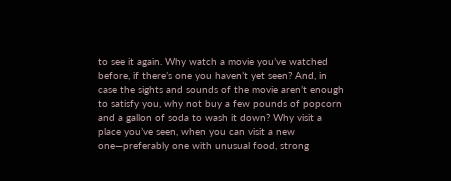to see it again. Why watch a movie you’ve watched before, if there’s one you haven’t yet seen? And, in case the sights and sounds of the movie aren’t enough to satisfy you, why not buy a few pounds of popcorn and a gallon of soda to wash it down? Why visit a place you’ve seen, when you can visit a new one—preferably one with unusual food, strong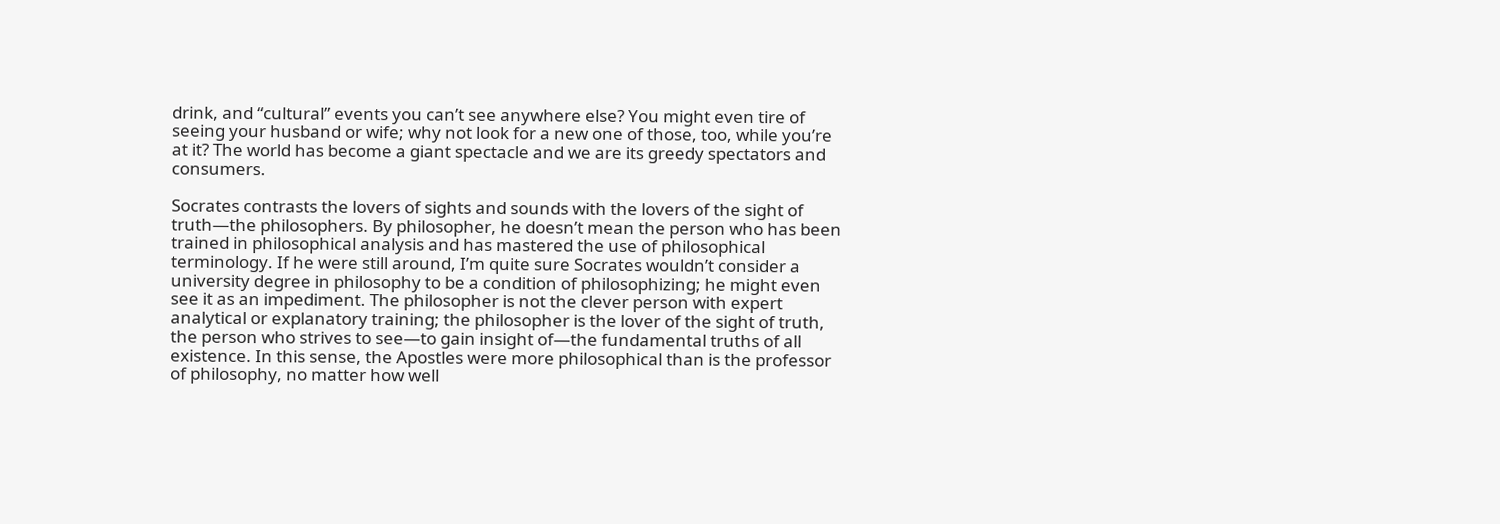drink, and “cultural” events you can’t see anywhere else? You might even tire of seeing your husband or wife; why not look for a new one of those, too, while you’re at it? The world has become a giant spectacle and we are its greedy spectators and consumers.

Socrates contrasts the lovers of sights and sounds with the lovers of the sight of truth—the philosophers. By philosopher, he doesn’t mean the person who has been trained in philosophical analysis and has mastered the use of philosophical terminology. If he were still around, I’m quite sure Socrates wouldn’t consider a university degree in philosophy to be a condition of philosophizing; he might even see it as an impediment. The philosopher is not the clever person with expert analytical or explanatory training; the philosopher is the lover of the sight of truth, the person who strives to see—to gain insight of—the fundamental truths of all existence. In this sense, the Apostles were more philosophical than is the professor of philosophy, no matter how well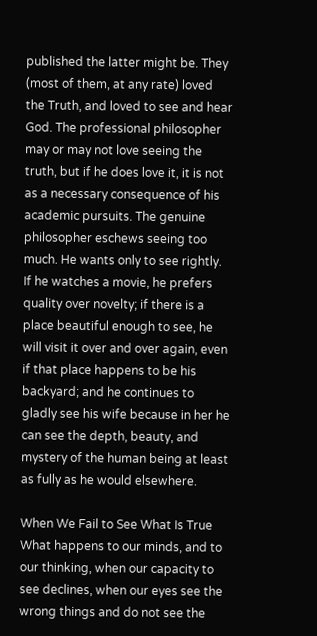published the latter might be. They (most of them, at any rate) loved the Truth, and loved to see and hear God. The professional philosopher may or may not love seeing the truth, but if he does love it, it is not as a necessary consequence of his academic pursuits. The genuine philosopher eschews seeing too much. He wants only to see rightly. If he watches a movie, he prefers quality over novelty; if there is a place beautiful enough to see, he will visit it over and over again, even if that place happens to be his backyard; and he continues to gladly see his wife because in her he can see the depth, beauty, and mystery of the human being at least as fully as he would elsewhere.

When We Fail to See What Is True
What happens to our minds, and to our thinking, when our capacity to see declines, when our eyes see the wrong things and do not see the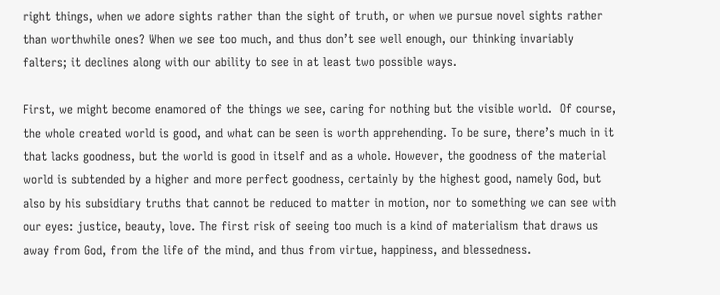right things, when we adore sights rather than the sight of truth, or when we pursue novel sights rather than worthwhile ones? When we see too much, and thus don’t see well enough, our thinking invariably falters; it declines along with our ability to see in at least two possible ways.

First, we might become enamored of the things we see, caring for nothing but the visible world.  Of course, the whole created world is good, and what can be seen is worth apprehending. To be sure, there’s much in it that lacks goodness, but the world is good in itself and as a whole. However, the goodness of the material world is subtended by a higher and more perfect goodness, certainly by the highest good, namely God, but also by his subsidiary truths that cannot be reduced to matter in motion, nor to something we can see with our eyes: justice, beauty, love. The first risk of seeing too much is a kind of materialism that draws us away from God, from the life of the mind, and thus from virtue, happiness, and blessedness.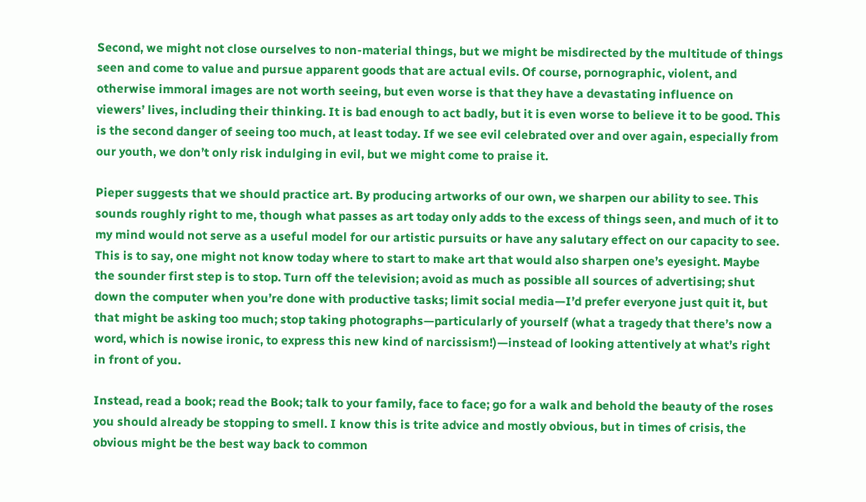Second, we might not close ourselves to non-material things, but we might be misdirected by the multitude of things seen and come to value and pursue apparent goods that are actual evils. Of course, pornographic, violent, and otherwise immoral images are not worth seeing, but even worse is that they have a devastating influence on viewers’ lives, including their thinking. It is bad enough to act badly, but it is even worse to believe it to be good. This is the second danger of seeing too much, at least today. If we see evil celebrated over and over again, especially from our youth, we don’t only risk indulging in evil, but we might come to praise it.

Pieper suggests that we should practice art. By producing artworks of our own, we sharpen our ability to see. This sounds roughly right to me, though what passes as art today only adds to the excess of things seen, and much of it to my mind would not serve as a useful model for our artistic pursuits or have any salutary effect on our capacity to see. This is to say, one might not know today where to start to make art that would also sharpen one’s eyesight. Maybe the sounder first step is to stop. Turn off the television; avoid as much as possible all sources of advertising; shut down the computer when you’re done with productive tasks; limit social media—I’d prefer everyone just quit it, but that might be asking too much; stop taking photographs—particularly of yourself (what a tragedy that there’s now a word, which is nowise ironic, to express this new kind of narcissism!)—instead of looking attentively at what’s right in front of you.

Instead, read a book; read the Book; talk to your family, face to face; go for a walk and behold the beauty of the roses you should already be stopping to smell. I know this is trite advice and mostly obvious, but in times of crisis, the obvious might be the best way back to common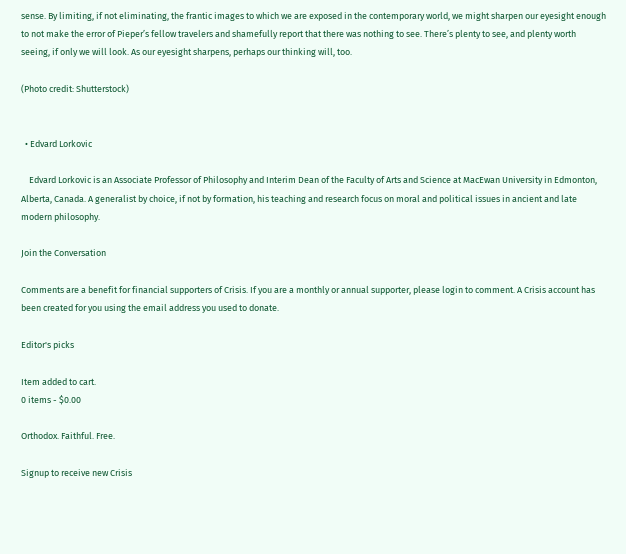sense. By limiting, if not eliminating, the frantic images to which we are exposed in the contemporary world, we might sharpen our eyesight enough to not make the error of Pieper’s fellow travelers and shamefully report that there was nothing to see. There’s plenty to see, and plenty worth seeing, if only we will look. As our eyesight sharpens, perhaps our thinking will, too.

(Photo credit: Shutterstock)


  • Edvard Lorkovic

    Edvard Lorkovic is an Associate Professor of Philosophy and Interim Dean of the Faculty of Arts and Science at MacEwan University in Edmonton, Alberta, Canada. A generalist by choice, if not by formation, his teaching and research focus on moral and political issues in ancient and late modern philosophy.

Join the Conversation

Comments are a benefit for financial supporters of Crisis. If you are a monthly or annual supporter, please login to comment. A Crisis account has been created for you using the email address you used to donate.

Editor's picks

Item added to cart.
0 items - $0.00

Orthodox. Faithful. Free.

Signup to receive new Crisis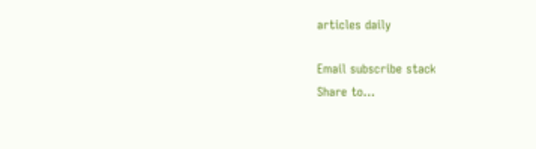articles daily

Email subscribe stack
Share to...